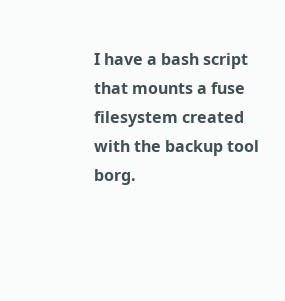I have a bash script that mounts a fuse filesystem created with the backup tool borg.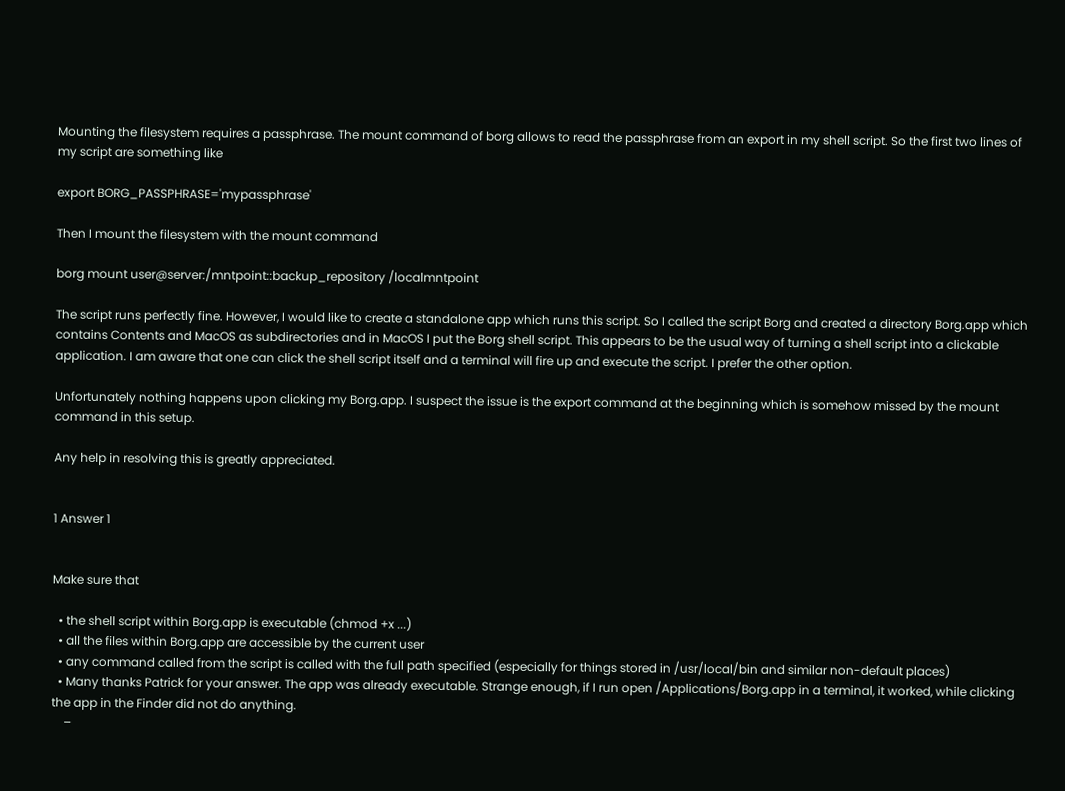Mounting the filesystem requires a passphrase. The mount command of borg allows to read the passphrase from an export in my shell script. So the first two lines of my script are something like

export BORG_PASSPHRASE='mypassphrase'

Then I mount the filesystem with the mount command

borg mount user@server:/mntpoint::backup_repository /localmntpoint

The script runs perfectly fine. However, I would like to create a standalone app which runs this script. So I called the script Borg and created a directory Borg.app which contains Contents and MacOS as subdirectories and in MacOS I put the Borg shell script. This appears to be the usual way of turning a shell script into a clickable application. I am aware that one can click the shell script itself and a terminal will fire up and execute the script. I prefer the other option.

Unfortunately nothing happens upon clicking my Borg.app. I suspect the issue is the export command at the beginning which is somehow missed by the mount command in this setup.

Any help in resolving this is greatly appreciated.


1 Answer 1


Make sure that

  • the shell script within Borg.app is executable (chmod +x ...)
  • all the files within Borg.app are accessible by the current user
  • any command called from the script is called with the full path specified (especially for things stored in /usr/local/bin and similar non-default places)
  • Many thanks Patrick for your answer. The app was already executable. Strange enough, if I run open /Applications/Borg.app in a terminal, it worked, while clicking the app in the Finder did not do anything.
    –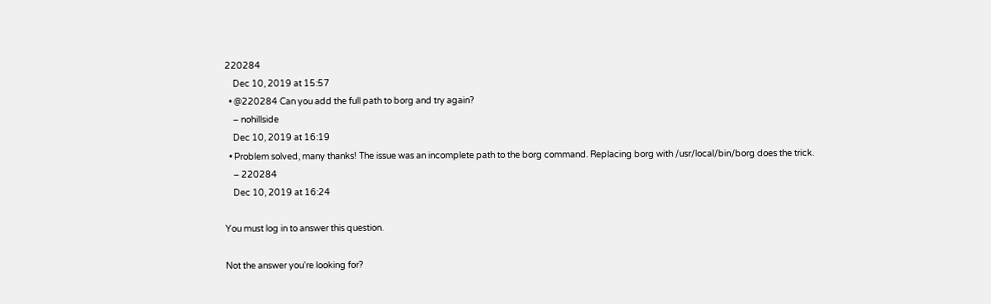220284
    Dec 10, 2019 at 15:57
  • @220284 Can you add the full path to borg and try again?
    – nohillside
    Dec 10, 2019 at 16:19
  • Problem solved, many thanks! The issue was an incomplete path to the borg command. Replacing borg with /usr/local/bin/borg does the trick.
    – 220284
    Dec 10, 2019 at 16:24

You must log in to answer this question.

Not the answer you're looking for?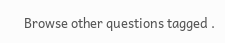Browse other questions tagged .